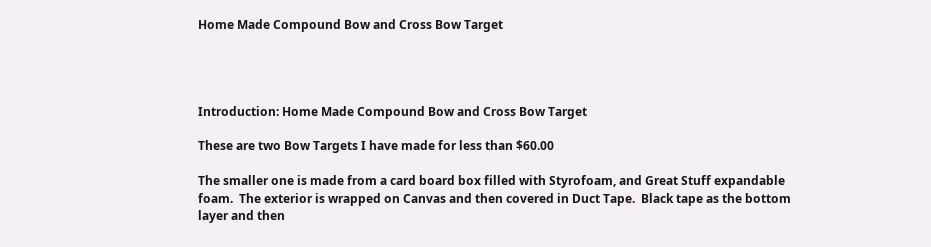Home Made Compound Bow and Cross Bow Target




Introduction: Home Made Compound Bow and Cross Bow Target

These are two Bow Targets I have made for less than $60.00

The smaller one is made from a card board box filled with Styrofoam, and Great Stuff expandable foam.  The exterior is wrapped on Canvas and then covered in Duct Tape.  Black tape as the bottom layer and then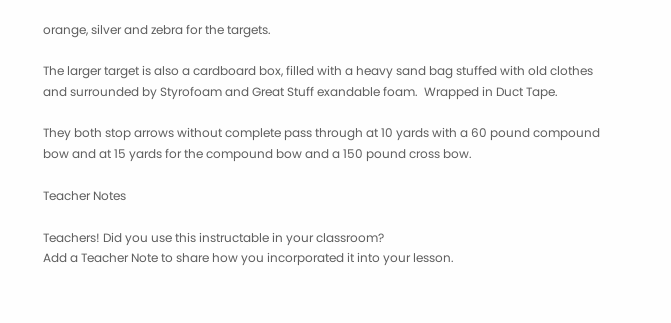orange, silver and zebra for the targets.

The larger target is also a cardboard box, filled with a heavy sand bag stuffed with old clothes and surrounded by Styrofoam and Great Stuff exandable foam.  Wrapped in Duct Tape.

They both stop arrows without complete pass through at 10 yards with a 60 pound compound bow and at 15 yards for the compound bow and a 150 pound cross bow.

Teacher Notes

Teachers! Did you use this instructable in your classroom?
Add a Teacher Note to share how you incorporated it into your lesson.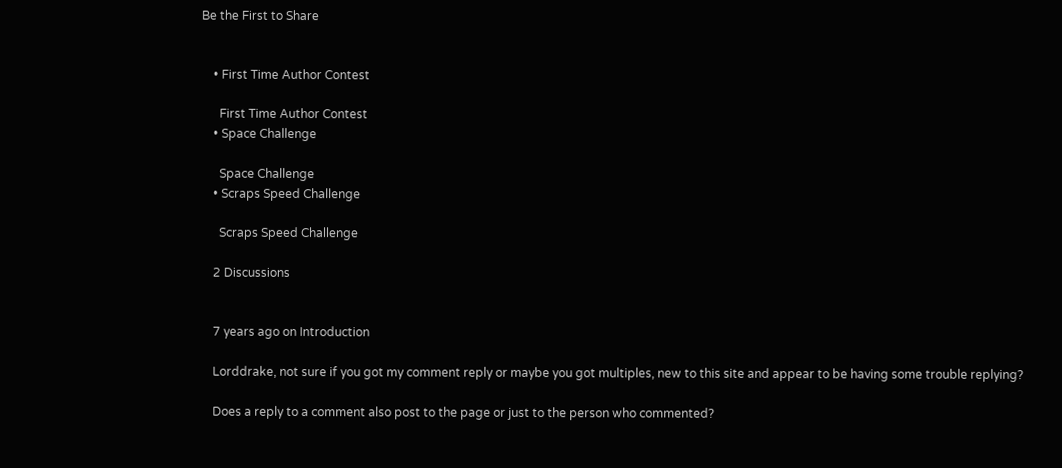Be the First to Share


    • First Time Author Contest

      First Time Author Contest
    • Space Challenge

      Space Challenge
    • Scraps Speed Challenge

      Scraps Speed Challenge

    2 Discussions


    7 years ago on Introduction

    Lorddrake, not sure if you got my comment reply or maybe you got multiples, new to this site and appear to be having some trouble replying?

    Does a reply to a comment also post to the page or just to the person who commented?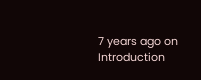7 years ago on Introduction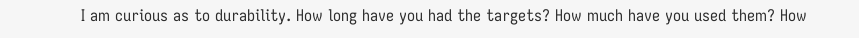I am curious as to durability. How long have you had the targets? How much have you used them? How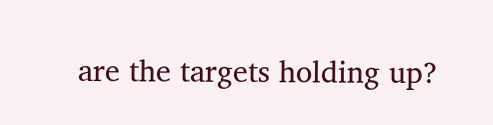are the targets holding up?